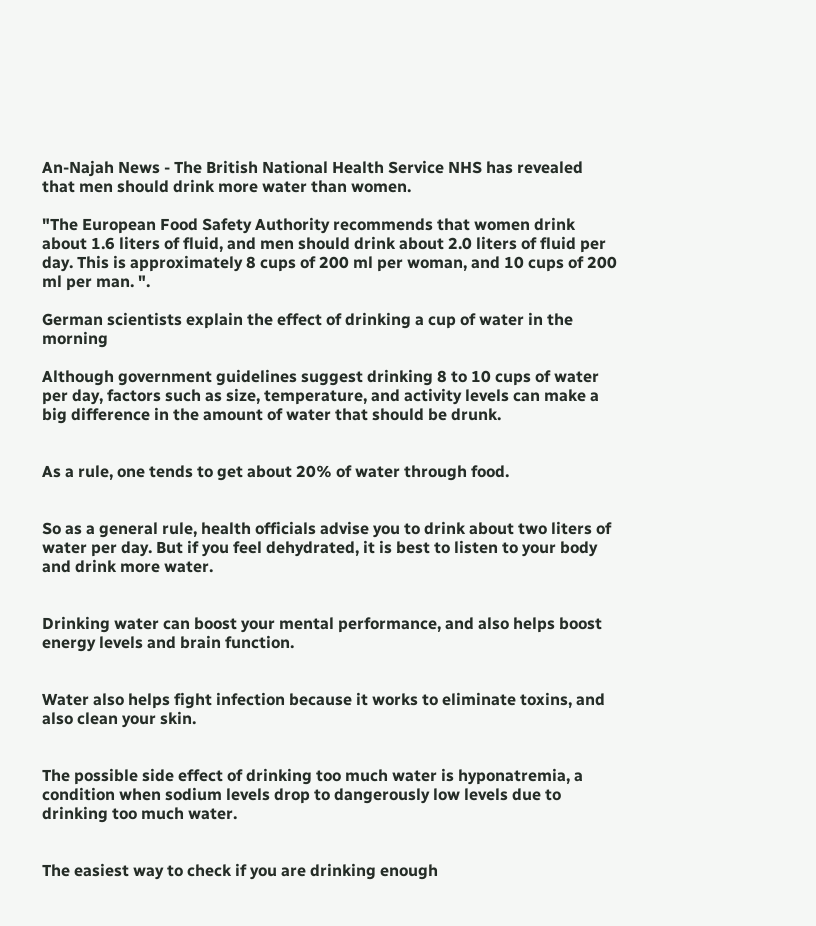An-Najah News - The British National Health Service NHS has revealed that men should drink more water than women.

"The European Food Safety Authority recommends that women drink about 1.6 liters of fluid, and men should drink about 2.0 liters of fluid per day. This is approximately 8 cups of 200 ml per woman, and 10 cups of 200 ml per man. ".

German scientists explain the effect of drinking a cup of water in the morning

Although government guidelines suggest drinking 8 to 10 cups of water per day, factors such as size, temperature, and activity levels can make a big difference in the amount of water that should be drunk.


As a rule, one tends to get about 20% of water through food.


So as a general rule, health officials advise you to drink about two liters of water per day. But if you feel dehydrated, it is best to listen to your body and drink more water.


Drinking water can boost your mental performance, and also helps boost energy levels and brain function.


Water also helps fight infection because it works to eliminate toxins, and also clean your skin.


The possible side effect of drinking too much water is hyponatremia, a condition when sodium levels drop to dangerously low levels due to drinking too much water.


The easiest way to check if you are drinking enough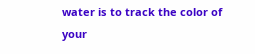water is to track the color of your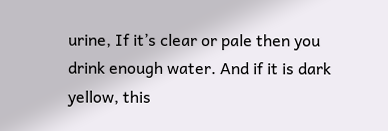urine, If it’s clear or pale then you drink enough water. And if it is dark yellow, this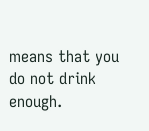means that you do not drink enough.